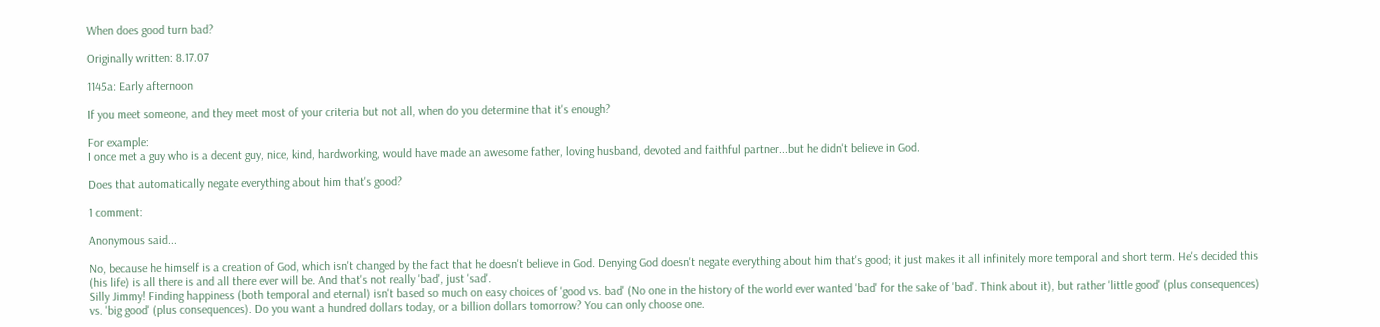When does good turn bad?

Originally written: 8.17.07

1145a: Early afternoon

If you meet someone, and they meet most of your criteria but not all, when do you determine that it's enough?

For example:
I once met a guy who is a decent guy, nice, kind, hardworking, would have made an awesome father, loving husband, devoted and faithful partner...but he didn't believe in God.

Does that automatically negate everything about him that's good?

1 comment:

Anonymous said...

No, because he himself is a creation of God, which isn't changed by the fact that he doesn't believe in God. Denying God doesn't negate everything about him that's good; it just makes it all infinitely more temporal and short term. He's decided this (his life) is all there is and all there ever will be. And that's not really 'bad', just 'sad'.
Silly Jimmy! Finding happiness (both temporal and eternal) isn't based so much on easy choices of 'good vs. bad' (No one in the history of the world ever wanted 'bad' for the sake of 'bad'. Think about it), but rather 'little good' (plus consequences) vs. 'big good' (plus consequences). Do you want a hundred dollars today, or a billion dollars tomorrow? You can only choose one.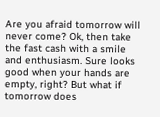Are you afraid tomorrow will never come? Ok, then take the fast cash with a smile and enthusiasm. Sure looks good when your hands are empty, right? But what if tomorrow does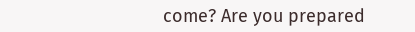come? Are you prepared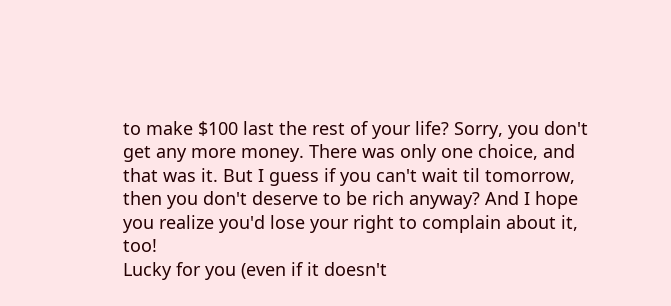to make $100 last the rest of your life? Sorry, you don't get any more money. There was only one choice, and that was it. But I guess if you can't wait til tomorrow, then you don't deserve to be rich anyway? And I hope you realize you'd lose your right to complain about it, too!
Lucky for you (even if it doesn't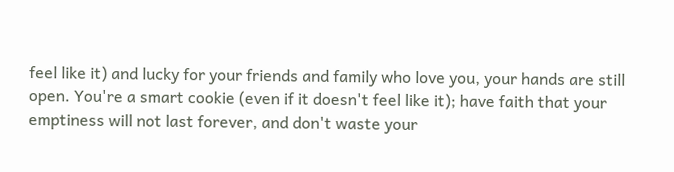feel like it) and lucky for your friends and family who love you, your hands are still open. You're a smart cookie (even if it doesn't feel like it); have faith that your emptiness will not last forever, and don't waste your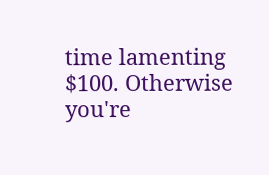time lamenting $100. Otherwise you're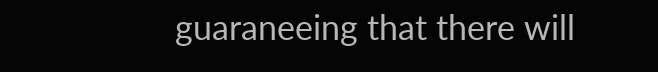guaraneeing that there will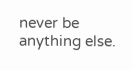never be anything else.